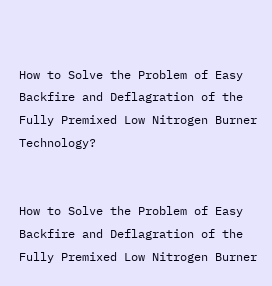How to Solve the Problem of Easy Backfire and Deflagration of the Fully Premixed Low Nitrogen Burner Technology?


How to Solve the Problem of Easy Backfire and Deflagration of the Fully Premixed Low Nitrogen Burner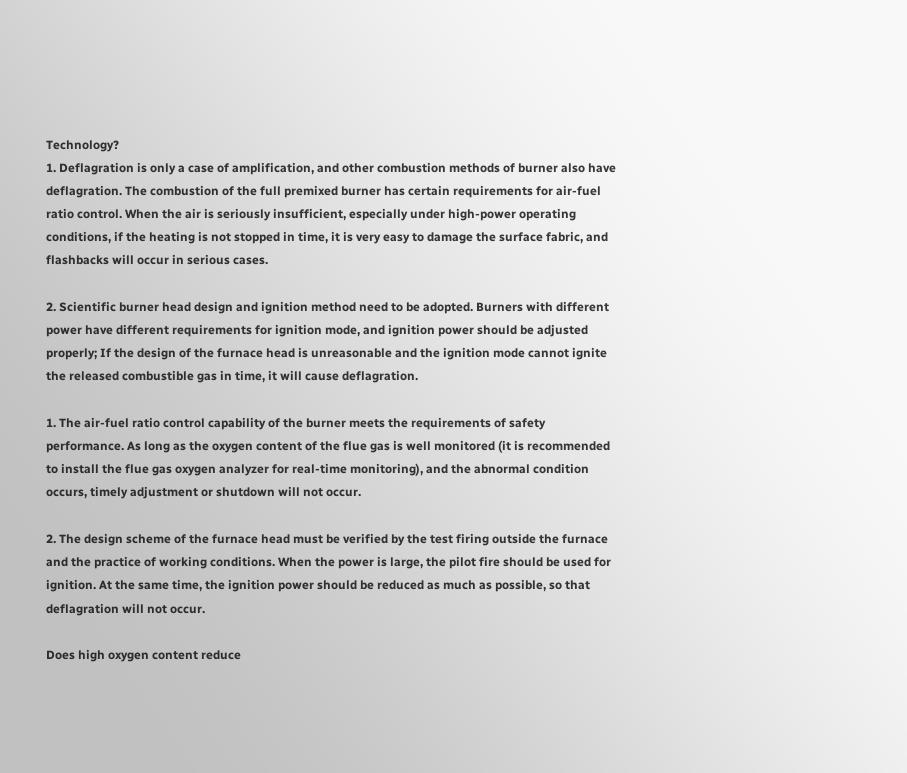Technology?
1. Deflagration is only a case of amplification, and other combustion methods of burner also have deflagration. The combustion of the full premixed burner has certain requirements for air-fuel ratio control. When the air is seriously insufficient, especially under high-power operating conditions, if the heating is not stopped in time, it is very easy to damage the surface fabric, and flashbacks will occur in serious cases.

2. Scientific burner head design and ignition method need to be adopted. Burners with different power have different requirements for ignition mode, and ignition power should be adjusted properly; If the design of the furnace head is unreasonable and the ignition mode cannot ignite the released combustible gas in time, it will cause deflagration.

1. The air-fuel ratio control capability of the burner meets the requirements of safety performance. As long as the oxygen content of the flue gas is well monitored (it is recommended to install the flue gas oxygen analyzer for real-time monitoring), and the abnormal condition occurs, timely adjustment or shutdown will not occur.

2. The design scheme of the furnace head must be verified by the test firing outside the furnace and the practice of working conditions. When the power is large, the pilot fire should be used for ignition. At the same time, the ignition power should be reduced as much as possible, so that deflagration will not occur.

Does high oxygen content reduce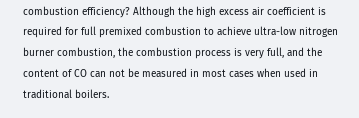combustion efficiency? Although the high excess air coefficient is required for full premixed combustion to achieve ultra-low nitrogen burner combustion, the combustion process is very full, and the content of CO can not be measured in most cases when used in traditional boilers.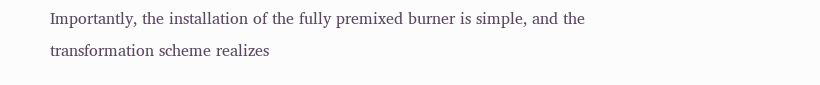Importantly, the installation of the fully premixed burner is simple, and the transformation scheme realizes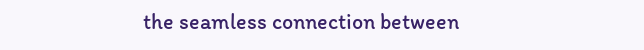the seamless connection between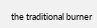the traditional burner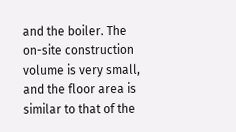and the boiler. The on-site construction volume is very small, and the floor area is similar to that of the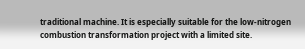traditional machine. It is especially suitable for the low-nitrogen combustion transformation project with a limited site.